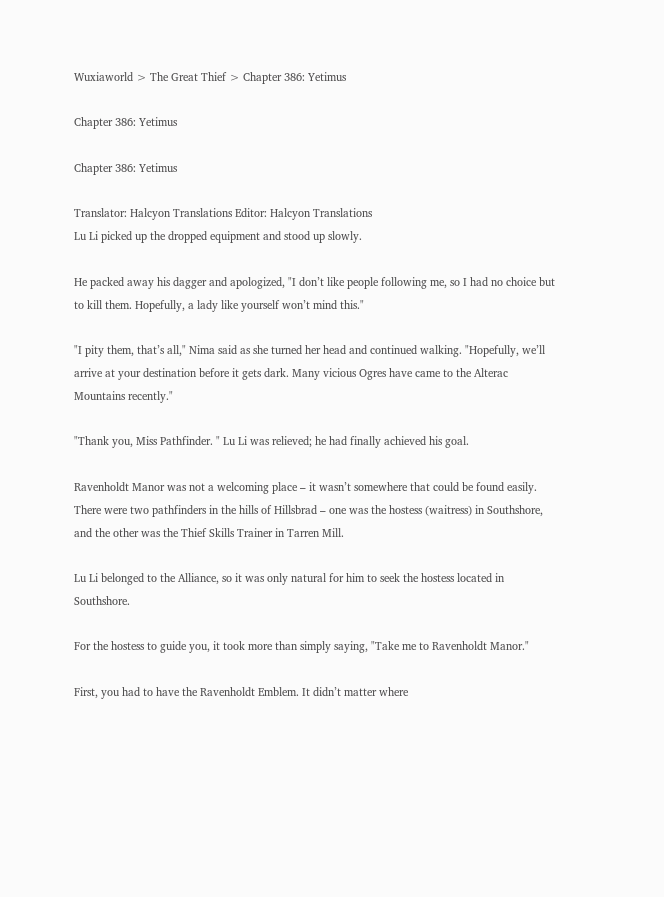Wuxiaworld > The Great Thief > Chapter 386: Yetimus

Chapter 386: Yetimus

Chapter 386: Yetimus

Translator: Halcyon Translations Editor: Halcyon Translations
Lu Li picked up the dropped equipment and stood up slowly.

He packed away his dagger and apologized, "I don’t like people following me, so I had no choice but to kill them. Hopefully, a lady like yourself won’t mind this."

"I pity them, that’s all," Nima said as she turned her head and continued walking. "Hopefully, we’ll arrive at your destination before it gets dark. Many vicious Ogres have came to the Alterac Mountains recently."

"Thank you, Miss Pathfinder. " Lu Li was relieved; he had finally achieved his goal.

Ravenholdt Manor was not a welcoming place – it wasn’t somewhere that could be found easily. There were two pathfinders in the hills of Hillsbrad – one was the hostess (waitress) in Southshore, and the other was the Thief Skills Trainer in Tarren Mill.

Lu Li belonged to the Alliance, so it was only natural for him to seek the hostess located in Southshore.

For the hostess to guide you, it took more than simply saying, "Take me to Ravenholdt Manor."

First, you had to have the Ravenholdt Emblem. It didn’t matter where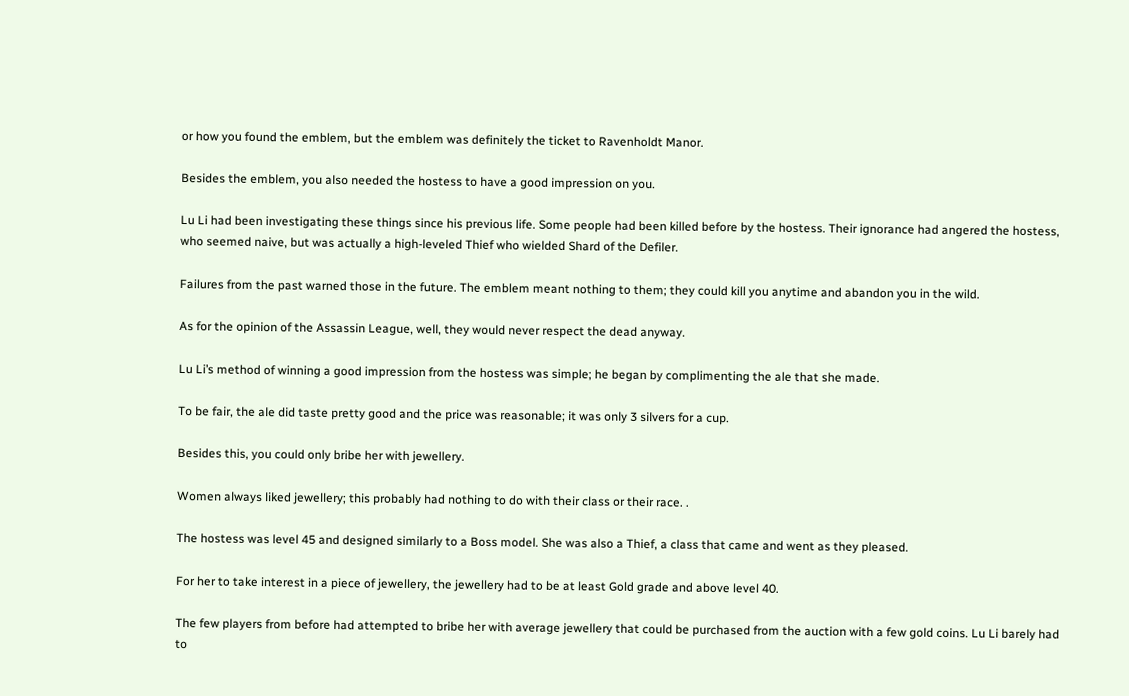or how you found the emblem, but the emblem was definitely the ticket to Ravenholdt Manor.

Besides the emblem, you also needed the hostess to have a good impression on you.

Lu Li had been investigating these things since his previous life. Some people had been killed before by the hostess. Their ignorance had angered the hostess, who seemed naive, but was actually a high-leveled Thief who wielded Shard of the Defiler.

Failures from the past warned those in the future. The emblem meant nothing to them; they could kill you anytime and abandon you in the wild.

As for the opinion of the Assassin League, well, they would never respect the dead anyway.

Lu Li’s method of winning a good impression from the hostess was simple; he began by complimenting the ale that she made.

To be fair, the ale did taste pretty good and the price was reasonable; it was only 3 silvers for a cup.

Besides this, you could only bribe her with jewellery.

Women always liked jewellery; this probably had nothing to do with their class or their race. .

The hostess was level 45 and designed similarly to a Boss model. She was also a Thief, a class that came and went as they pleased.

For her to take interest in a piece of jewellery, the jewellery had to be at least Gold grade and above level 40.

The few players from before had attempted to bribe her with average jewellery that could be purchased from the auction with a few gold coins. Lu Li barely had to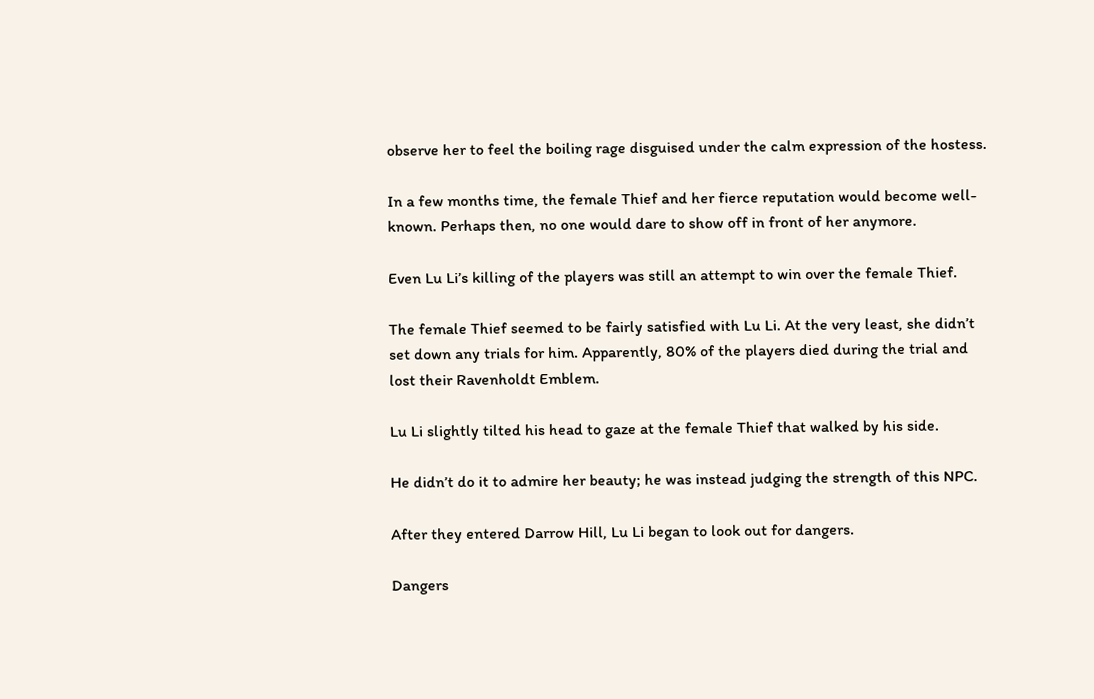observe her to feel the boiling rage disguised under the calm expression of the hostess.

In a few months time, the female Thief and her fierce reputation would become well-known. Perhaps then, no one would dare to show off in front of her anymore.

Even Lu Li’s killing of the players was still an attempt to win over the female Thief.

The female Thief seemed to be fairly satisfied with Lu Li. At the very least, she didn’t set down any trials for him. Apparently, 80% of the players died during the trial and lost their Ravenholdt Emblem.

Lu Li slightly tilted his head to gaze at the female Thief that walked by his side.

He didn’t do it to admire her beauty; he was instead judging the strength of this NPC.

After they entered Darrow Hill, Lu Li began to look out for dangers.

Dangers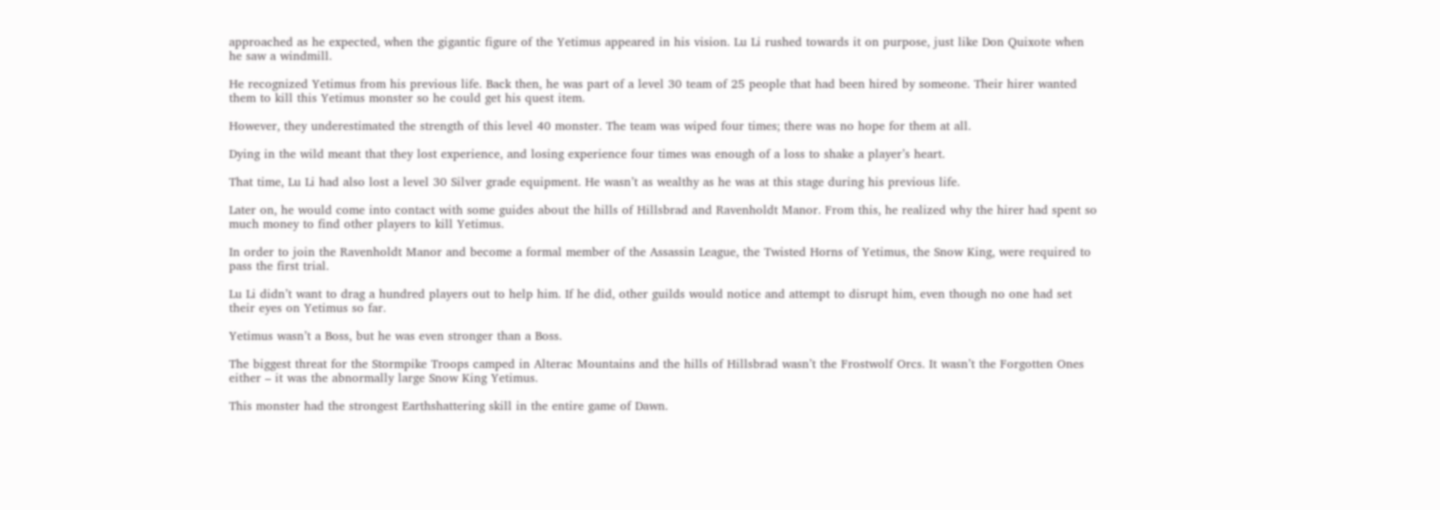approached as he expected, when the gigantic figure of the Yetimus appeared in his vision. Lu Li rushed towards it on purpose, just like Don Quixote when he saw a windmill.

He recognized Yetimus from his previous life. Back then, he was part of a level 30 team of 25 people that had been hired by someone. Their hirer wanted them to kill this Yetimus monster so he could get his quest item.

However, they underestimated the strength of this level 40 monster. The team was wiped four times; there was no hope for them at all.

Dying in the wild meant that they lost experience, and losing experience four times was enough of a loss to shake a player’s heart.

That time, Lu Li had also lost a level 30 Silver grade equipment. He wasn’t as wealthy as he was at this stage during his previous life.

Later on, he would come into contact with some guides about the hills of Hillsbrad and Ravenholdt Manor. From this, he realized why the hirer had spent so much money to find other players to kill Yetimus.

In order to join the Ravenholdt Manor and become a formal member of the Assassin League, the Twisted Horns of Yetimus, the Snow King, were required to pass the first trial.

Lu Li didn’t want to drag a hundred players out to help him. If he did, other guilds would notice and attempt to disrupt him, even though no one had set their eyes on Yetimus so far.

Yetimus wasn’t a Boss, but he was even stronger than a Boss.

The biggest threat for the Stormpike Troops camped in Alterac Mountains and the hills of Hillsbrad wasn’t the Frostwolf Orcs. It wasn’t the Forgotten Ones either – it was the abnormally large Snow King Yetimus.

This monster had the strongest Earthshattering skill in the entire game of Dawn.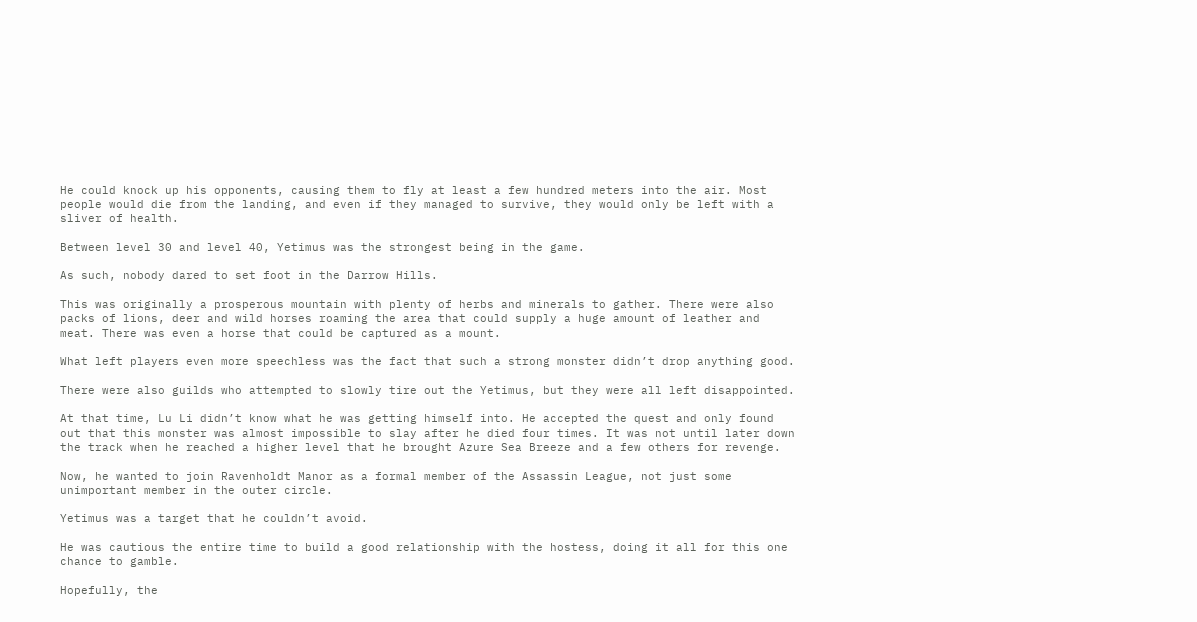He could knock up his opponents, causing them to fly at least a few hundred meters into the air. Most people would die from the landing, and even if they managed to survive, they would only be left with a sliver of health.

Between level 30 and level 40, Yetimus was the strongest being in the game.

As such, nobody dared to set foot in the Darrow Hills.

This was originally a prosperous mountain with plenty of herbs and minerals to gather. There were also packs of lions, deer and wild horses roaming the area that could supply a huge amount of leather and meat. There was even a horse that could be captured as a mount.

What left players even more speechless was the fact that such a strong monster didn’t drop anything good.

There were also guilds who attempted to slowly tire out the Yetimus, but they were all left disappointed.

At that time, Lu Li didn’t know what he was getting himself into. He accepted the quest and only found out that this monster was almost impossible to slay after he died four times. It was not until later down the track when he reached a higher level that he brought Azure Sea Breeze and a few others for revenge.

Now, he wanted to join Ravenholdt Manor as a formal member of the Assassin League, not just some unimportant member in the outer circle.

Yetimus was a target that he couldn’t avoid.

He was cautious the entire time to build a good relationship with the hostess, doing it all for this one chance to gamble.

Hopefully, the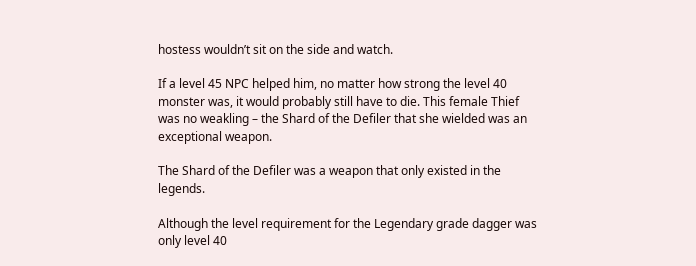hostess wouldn’t sit on the side and watch.

If a level 45 NPC helped him, no matter how strong the level 40 monster was, it would probably still have to die. This female Thief was no weakling – the Shard of the Defiler that she wielded was an exceptional weapon.

The Shard of the Defiler was a weapon that only existed in the legends.

Although the level requirement for the Legendary grade dagger was only level 40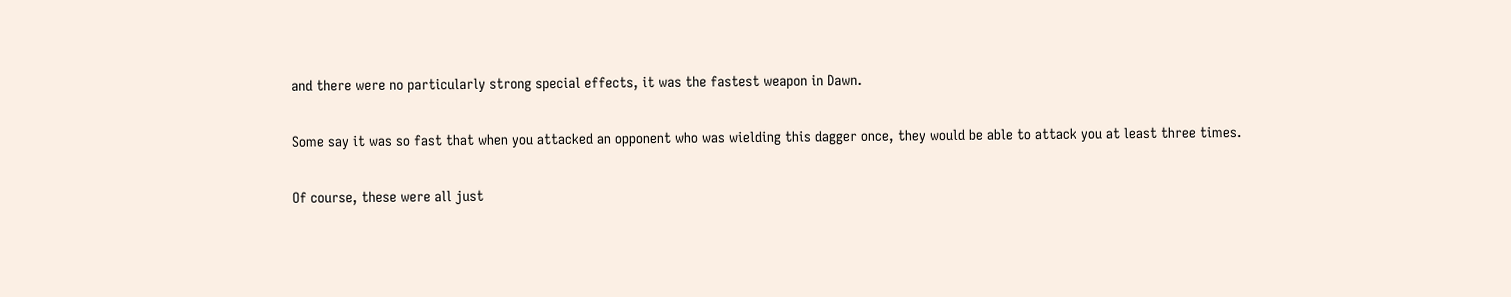and there were no particularly strong special effects, it was the fastest weapon in Dawn.

Some say it was so fast that when you attacked an opponent who was wielding this dagger once, they would be able to attack you at least three times.

Of course, these were all just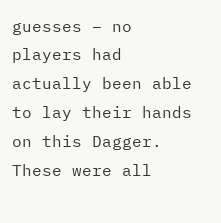guesses – no players had actually been able to lay their hands on this Dagger. These were all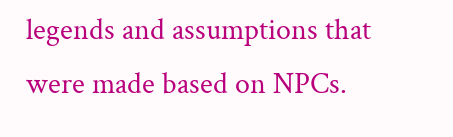legends and assumptions that were made based on NPCs.